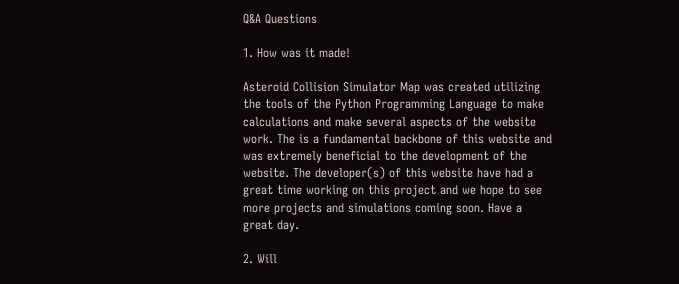Q&A Questions

1. How was it made!

Asteroid Collision Simulator Map was created utilizing the tools of the Python Programming Language to make calculations and make several aspects of the website work. The is a fundamental backbone of this website and was extremely beneficial to the development of the website. The developer(s) of this website have had a great time working on this project and we hope to see more projects and simulations coming soon. Have a great day.

2. Will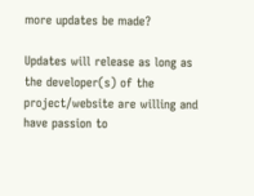more updates be made?

Updates will release as long as the developer(s) of the project/website are willing and have passion to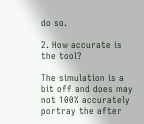do so.

2. How accurate is the tool?

The simulation is a bit off and does may not 100% accurately portray the after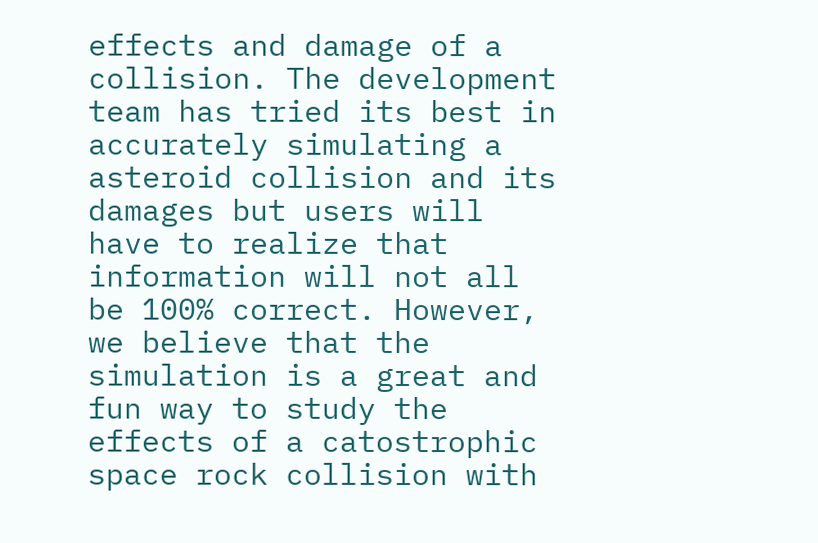effects and damage of a collision. The development team has tried its best in accurately simulating a asteroid collision and its damages but users will have to realize that information will not all be 100% correct. However, we believe that the simulation is a great and fun way to study the effects of a catostrophic space rock collision with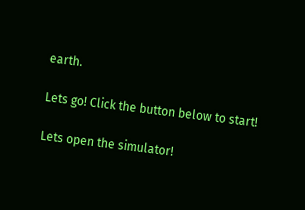earth.

Lets go! Click the button below to start!

Lets open the simulator!